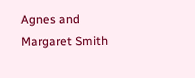Agnes and Margaret Smith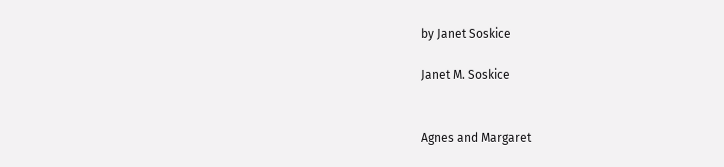by Janet Soskice

Janet M. Soskice


Agnes and Margaret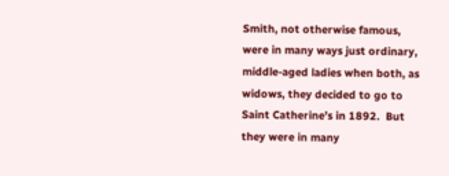Smith, not otherwise famous, were in many ways just ordinary, middle-aged ladies when both, as widows, they decided to go to Saint Catherine’s in 1892.  But they were in many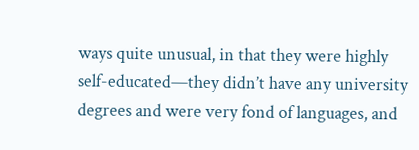ways quite unusual, in that they were highly self-educated—they didn’t have any university degrees and were very fond of languages, and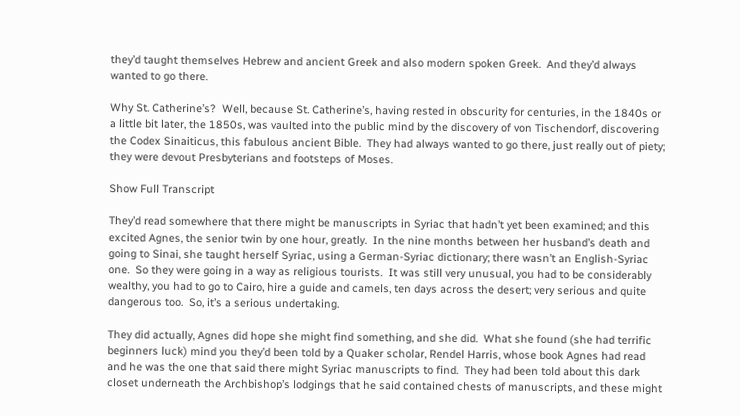they’d taught themselves Hebrew and ancient Greek and also modern spoken Greek.  And they’d always wanted to go there.

Why St. Catherine’s?  Well, because St. Catherine’s, having rested in obscurity for centuries, in the 1840s or a little bit later, the 1850s, was vaulted into the public mind by the discovery of von Tischendorf, discovering the Codex Sinaiticus, this fabulous ancient Bible.  They had always wanted to go there, just really out of piety; they were devout Presbyterians and footsteps of Moses.

Show Full Transcript

They’d read somewhere that there might be manuscripts in Syriac that hadn’t yet been examined; and this excited Agnes, the senior twin by one hour, greatly.  In the nine months between her husband’s death and going to Sinai, she taught herself Syriac, using a German-Syriac dictionary; there wasn’t an English-Syriac one.  So they were going in a way as religious tourists.  It was still very unusual, you had to be considerably wealthy, you had to go to Cairo, hire a guide and camels, ten days across the desert; very serious and quite dangerous too.  So, it’s a serious undertaking.

They did actually, Agnes did hope she might find something, and she did.  What she found (she had terrific beginners luck) mind you they’d been told by a Quaker scholar, Rendel Harris, whose book Agnes had read and he was the one that said there might Syriac manuscripts to find.  They had been told about this dark closet underneath the Archbishop’s lodgings that he said contained chests of manuscripts, and these might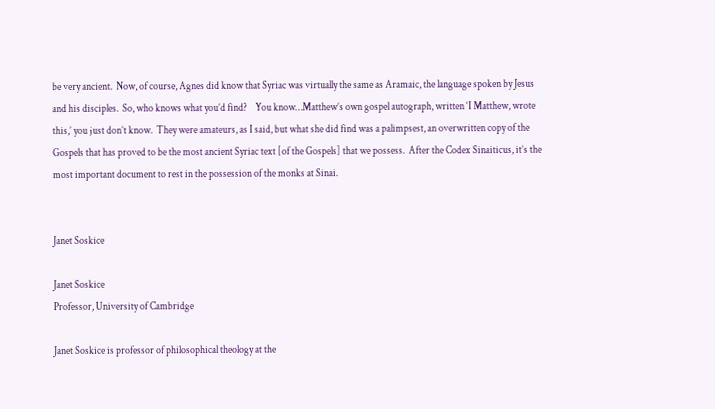be very ancient.  Now, of course, Agnes did know that Syriac was virtually the same as Aramaic, the language spoken by Jesus and his disciples.  So, who knows what you’d find?    You know…Matthew’s own gospel autograph, written ‘I Matthew, wrote this,’ you just don’t know.  They were amateurs, as I said, but what she did find was a palimpsest, an overwritten copy of the Gospels that has proved to be the most ancient Syriac text [of the Gospels] that we possess.  After the Codex Sinaiticus, it’s the most important document to rest in the possession of the monks at Sinai.


Janet Soskice

Janet Soskice
Professor, University of Cambridge

Janet Soskice is professor of philosophical theology at the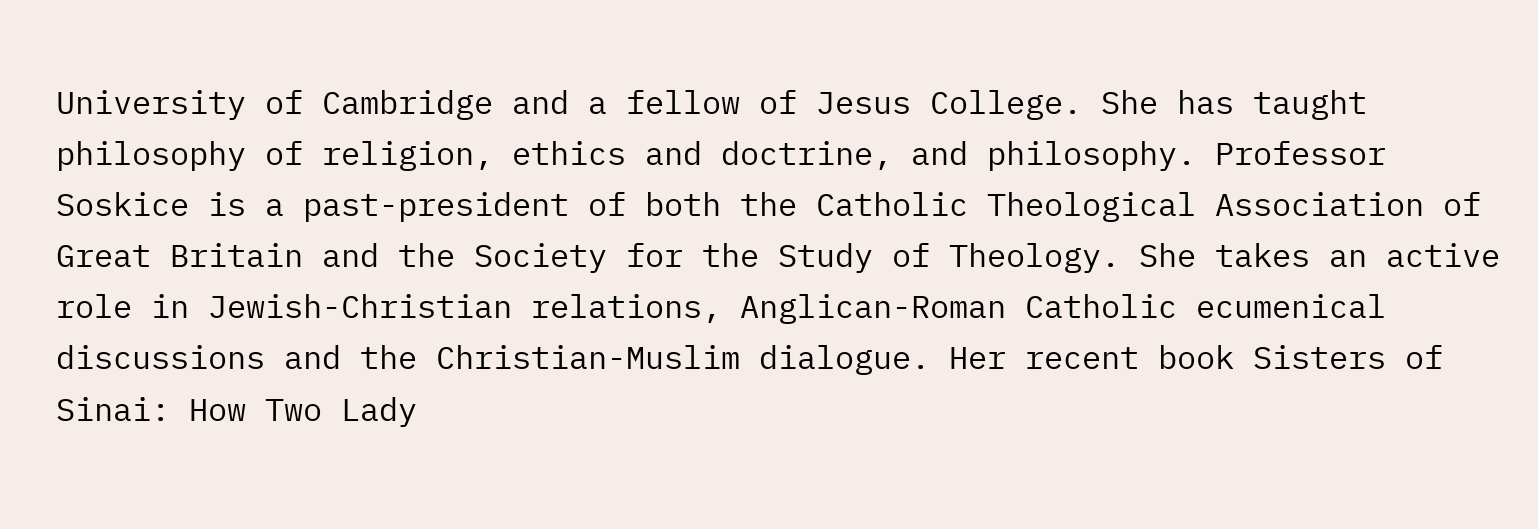University of Cambridge and a fellow of Jesus College. She has taught philosophy of religion, ethics and doctrine, and philosophy. Professor Soskice is a past-president of both the Catholic Theological Association of Great Britain and the Society for the Study of Theology. She takes an active role in Jewish-Christian relations, Anglican-Roman Catholic ecumenical discussions and the Christian-Muslim dialogue. Her recent book Sisters of Sinai: How Two Lady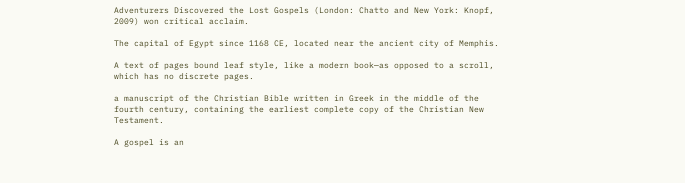Adventurers Discovered the Lost Gospels (London: Chatto and New York: Knopf, 2009) won critical acclaim.

The capital of Egypt since 1168 CE, located near the ancient city of Memphis.

A text of pages bound leaf style, like a modern book—as opposed to a scroll, which has no discrete pages.

a manuscript of the Christian Bible written in Greek in the middle of the fourth century, containing the earliest complete copy of the Christian New Testament.

A gospel is an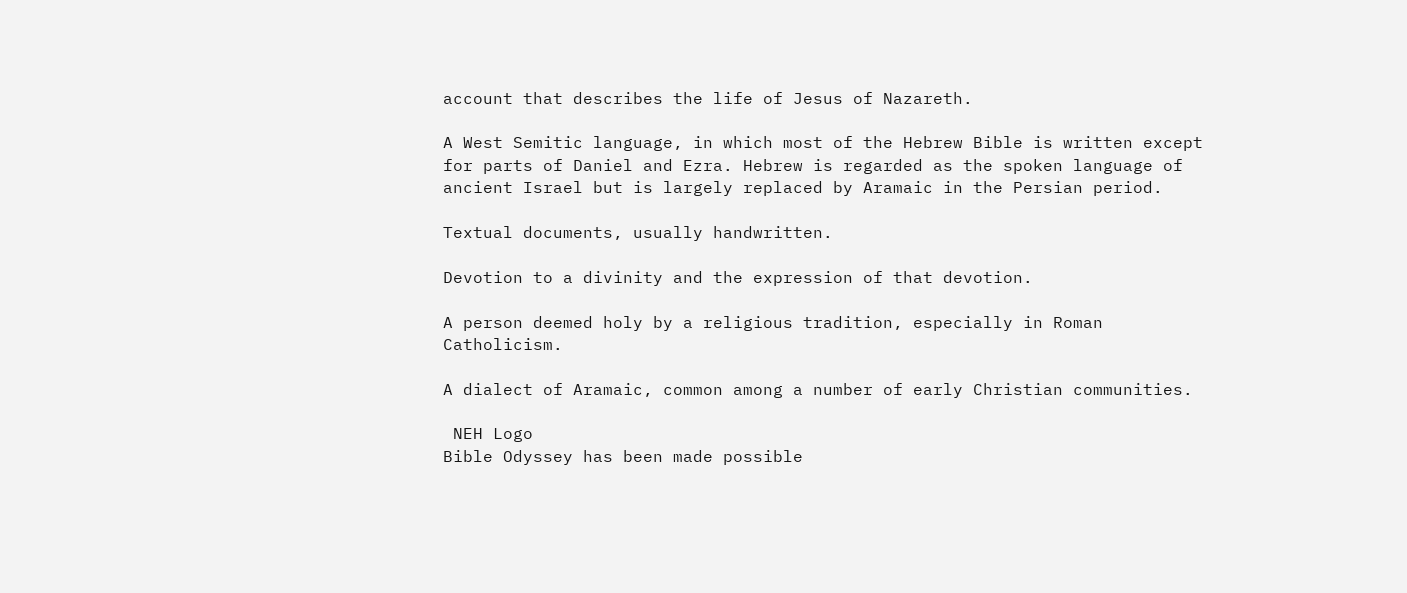account that describes the life of Jesus of Nazareth.

A West Semitic language, in which most of the Hebrew Bible is written except for parts of Daniel and Ezra. Hebrew is regarded as the spoken language of ancient Israel but is largely replaced by Aramaic in the Persian period.

Textual documents, usually handwritten.

Devotion to a divinity and the expression of that devotion.

A person deemed holy by a religious tradition, especially in Roman Catholicism.

A dialect of Aramaic, common among a number of early Christian communities.

 NEH Logo
Bible Odyssey has been made possible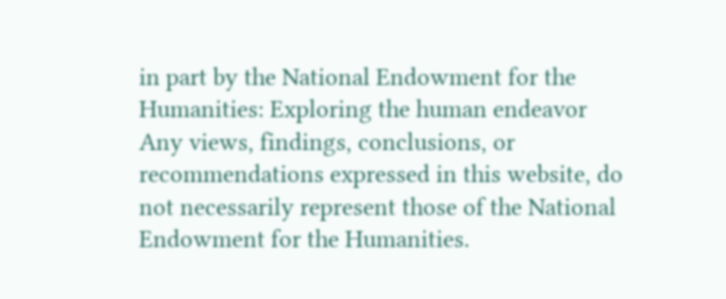in part by the National Endowment for the Humanities: Exploring the human endeavor
Any views, findings, conclusions, or recommendations expressed in this website, do not necessarily represent those of the National Endowment for the Humanities.